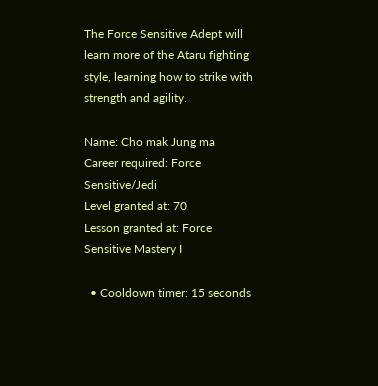The Force Sensitive Adept will learn more of the Ataru fighting style, learning how to strike with strength and agility.

Name: Cho mak Jung ma
Career required: Force Sensitive/Jedi
Level granted at: 70
Lesson granted at: Force Sensitive Mastery I

  • Cooldown timer: 15 seconds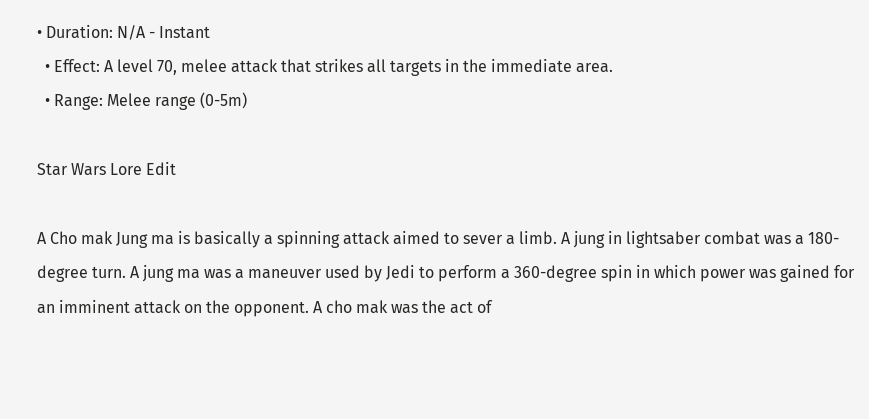• Duration: N/A - Instant
  • Effect: A level 70, melee attack that strikes all targets in the immediate area.
  • Range: Melee range (0-5m)

Star Wars Lore Edit

A Cho mak Jung ma is basically a spinning attack aimed to sever a limb. A jung in lightsaber combat was a 180-degree turn. A jung ma was a maneuver used by Jedi to perform a 360-degree spin in which power was gained for an imminent attack on the opponent. A cho mak was the act of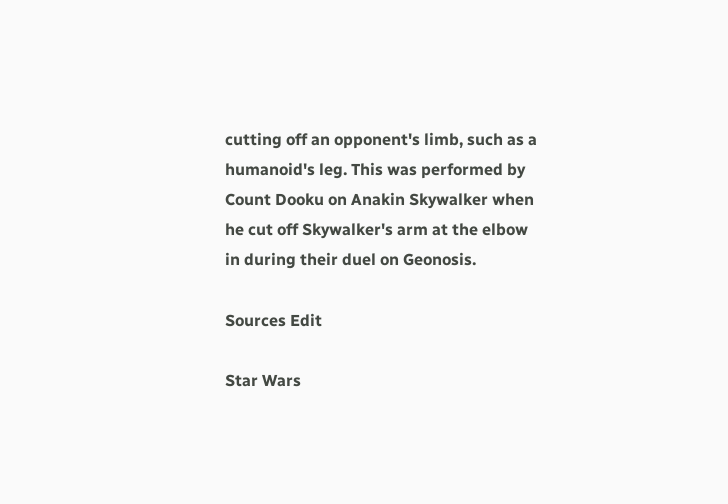cutting off an opponent's limb, such as a humanoid's leg. This was performed by Count Dooku on Anakin Skywalker when he cut off Skywalker's arm at the elbow in during their duel on Geonosis.

Sources Edit

Star Wars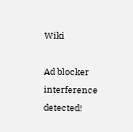Wiki

Ad blocker interference detected!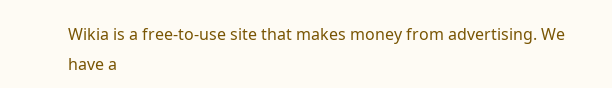Wikia is a free-to-use site that makes money from advertising. We have a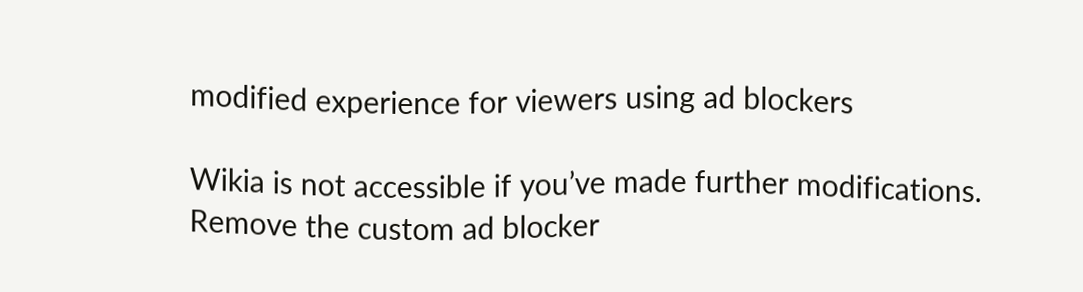modified experience for viewers using ad blockers

Wikia is not accessible if you’ve made further modifications. Remove the custom ad blocker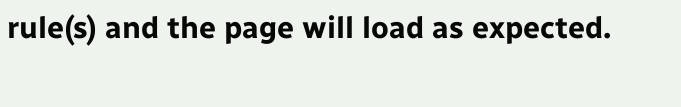rule(s) and the page will load as expected.